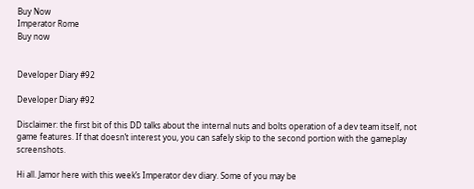Buy Now
Imperator Rome
Buy now


Developer Diary #92

Developer Diary #92

Disclaimer: the first bit of this DD talks about the internal nuts and bolts operation of a dev team itself, not game features. If that doesn’t interest you, you can safely skip to the second portion with the gameplay screenshots.

Hi all. Jamor here with this week’s Imperator dev diary. Some of you may be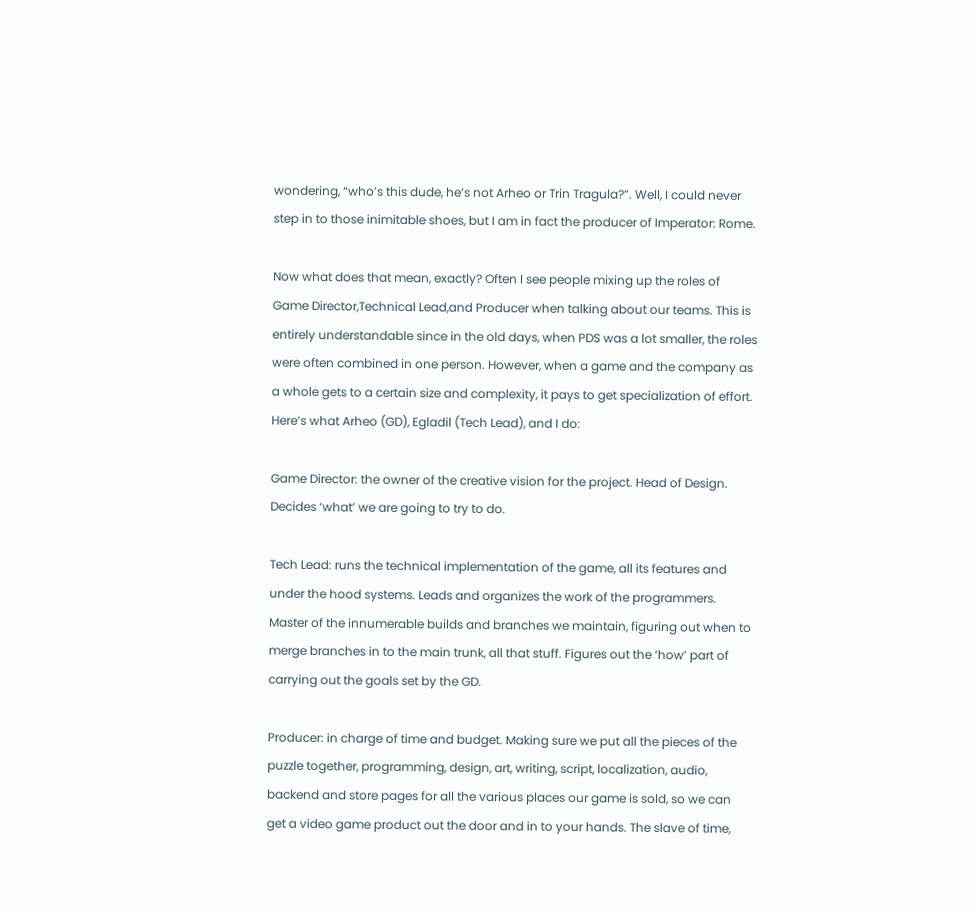wondering, “who’s this dude, he’s not Arheo or Trin Tragula?”. Well, I could never step in to those inimitable shoes, but I am in fact the producer of Imperator: Rome.

Now what does that mean, exactly? Often I see people mixing up the roles of Game Director,Technical Lead,and Producer when talking about our teams. This is entirely understandable since in the old days, when PDS was a lot smaller, the roles were often combined in one person. However, when a game and the company as a whole gets to a certain size and complexity, it pays to get specialization of effort. Here’s what Arheo (GD), Egladil (Tech Lead), and I do:

Game Director: the owner of the creative vision for the project. Head of Design. Decides ‘what’ we are going to try to do.

Tech Lead: runs the technical implementation of the game, all its features and under the hood systems. Leads and organizes the work of the programmers. Master of the innumerable builds and branches we maintain, figuring out when to merge branches in to the main trunk, all that stuff. Figures out the ‘how’ part of carrying out the goals set by the GD.

Producer: in charge of time and budget. Making sure we put all the pieces of the puzzle together, programming, design, art, writing, script, localization, audio, backend and store pages for all the various places our game is sold, so we can get a video game product out the door and in to your hands. The slave of time,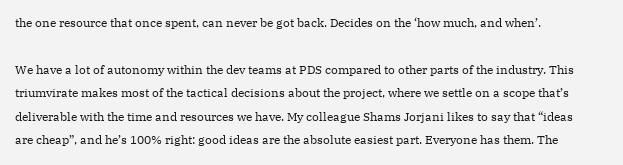the one resource that once spent, can never be got back. Decides on the ‘how much, and when’.

We have a lot of autonomy within the dev teams at PDS compared to other parts of the industry. This triumvirate makes most of the tactical decisions about the project, where we settle on a scope that’s deliverable with the time and resources we have. My colleague Shams Jorjani likes to say that “ideas are cheap”, and he’s 100% right: good ideas are the absolute easiest part. Everyone has them. The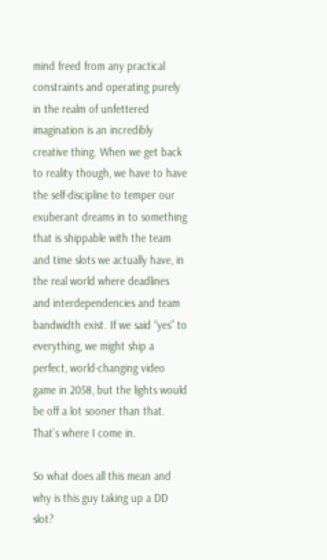mind freed from any practical constraints and operating purely in the realm of unfettered imagination is an incredibly creative thing. When we get back to reality though, we have to have the self-discipline to temper our exuberant dreams in to something that is shippable with the team and time slots we actually have, in the real world where deadlines and interdependencies and team bandwidth exist. If we said “yes” to everything, we might ship a perfect, world-changing video game in 2058, but the lights would be off a lot sooner than that. That’s where I come in.

So what does all this mean and why is this guy taking up a DD slot?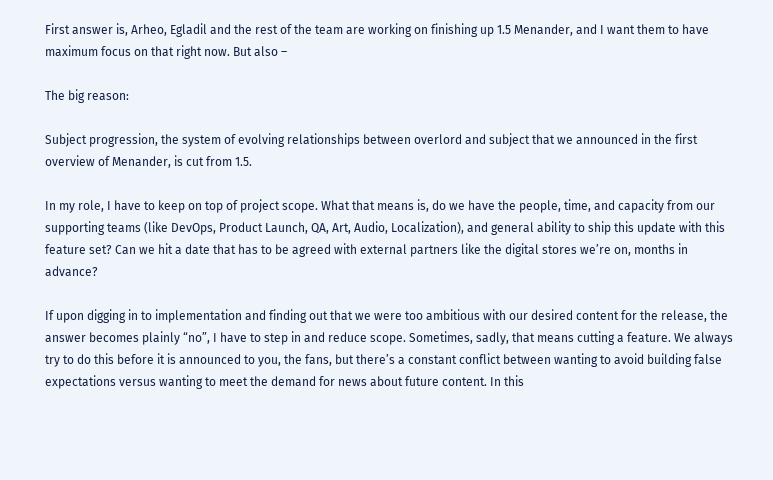First answer is, Arheo, Egladil and the rest of the team are working on finishing up 1.5 Menander, and I want them to have maximum focus on that right now. But also –

The big reason:

Subject progression, the system of evolving relationships between overlord and subject that we announced in the first overview of Menander, is cut from 1.5.

In my role, I have to keep on top of project scope. What that means is, do we have the people, time, and capacity from our supporting teams (like DevOps, Product Launch, QA, Art, Audio, Localization), and general ability to ship this update with this feature set? Can we hit a date that has to be agreed with external partners like the digital stores we’re on, months in advance?

If upon digging in to implementation and finding out that we were too ambitious with our desired content for the release, the answer becomes plainly “no”, I have to step in and reduce scope. Sometimes, sadly, that means cutting a feature. We always try to do this before it is announced to you, the fans, but there’s a constant conflict between wanting to avoid building false expectations versus wanting to meet the demand for news about future content. In this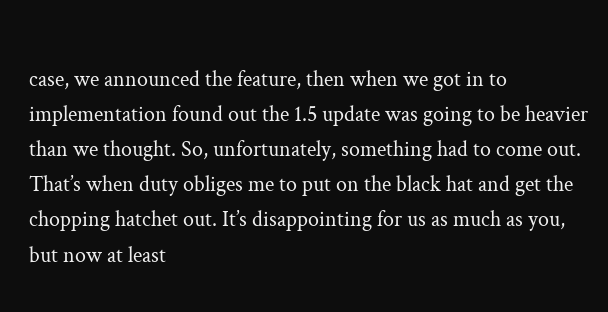case, we announced the feature, then when we got in to implementation found out the 1.5 update was going to be heavier than we thought. So, unfortunately, something had to come out. That’s when duty obliges me to put on the black hat and get the chopping hatchet out. It’s disappointing for us as much as you, but now at least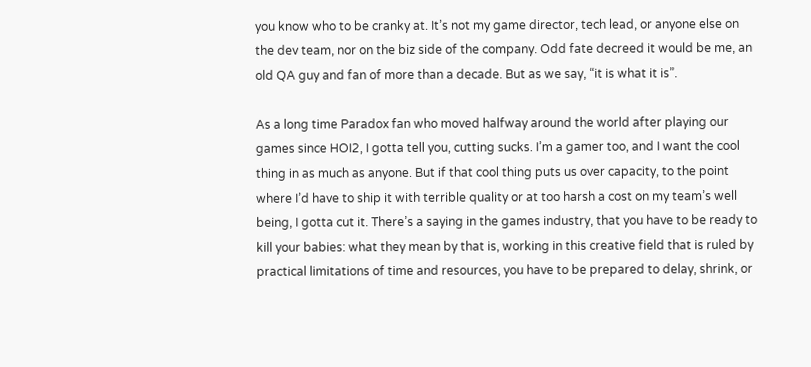you know who to be cranky at. It’s not my game director, tech lead, or anyone else on the dev team, nor on the biz side of the company. Odd fate decreed it would be me, an old QA guy and fan of more than a decade. But as we say, “it is what it is”.

As a long time Paradox fan who moved halfway around the world after playing our games since HOI2, I gotta tell you, cutting sucks. I’m a gamer too, and I want the cool thing in as much as anyone. But if that cool thing puts us over capacity, to the point where I’d have to ship it with terrible quality or at too harsh a cost on my team’s well being, I gotta cut it. There’s a saying in the games industry, that you have to be ready to kill your babies: what they mean by that is, working in this creative field that is ruled by practical limitations of time and resources, you have to be prepared to delay, shrink, or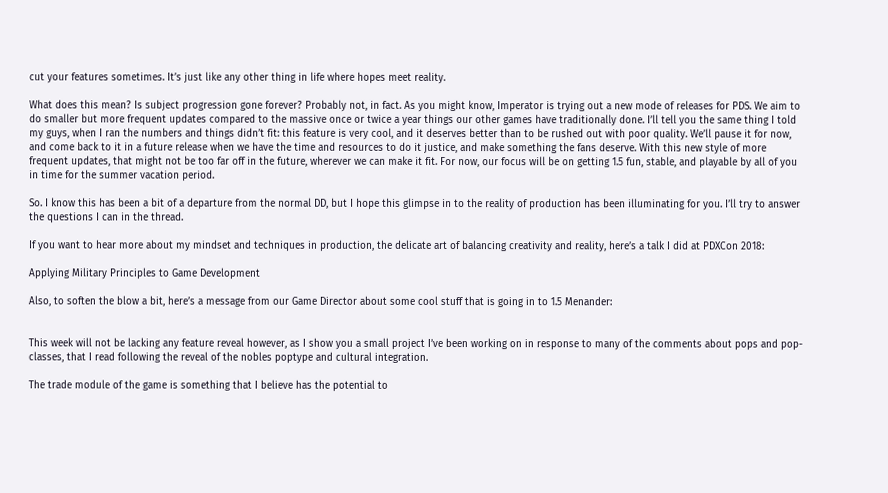cut your features sometimes. It’s just like any other thing in life where hopes meet reality.

What does this mean? Is subject progression gone forever? Probably not, in fact. As you might know, Imperator is trying out a new mode of releases for PDS. We aim to do smaller but more frequent updates compared to the massive once or twice a year things our other games have traditionally done. I’ll tell you the same thing I told my guys, when I ran the numbers and things didn’t fit: this feature is very cool, and it deserves better than to be rushed out with poor quality. We’ll pause it for now, and come back to it in a future release when we have the time and resources to do it justice, and make something the fans deserve. With this new style of more frequent updates, that might not be too far off in the future, wherever we can make it fit. For now, our focus will be on getting 1.5 fun, stable, and playable by all of you in time for the summer vacation period.

So. I know this has been a bit of a departure from the normal DD, but I hope this glimpse in to the reality of production has been illuminating for you. I’ll try to answer the questions I can in the thread.

If you want to hear more about my mindset and techniques in production, the delicate art of balancing creativity and reality, here’s a talk I did at PDXCon 2018:

Applying Military Principles to Game Development

Also, to soften the blow a bit, here’s a message from our Game Director about some cool stuff that is going in to 1.5 Menander:


This week will not be lacking any feature reveal however, as I show you a small project I’ve been working on in response to many of the comments about pops and pop-classes, that I read following the reveal of the nobles poptype and cultural integration.

The trade module of the game is something that I believe has the potential to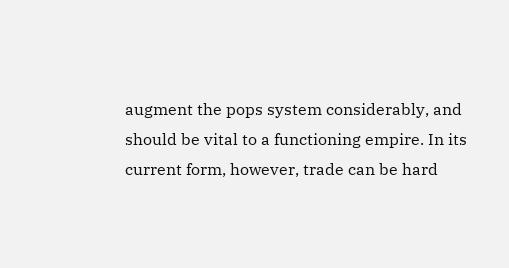augment the pops system considerably, and should be vital to a functioning empire. In its current form, however, trade can be hard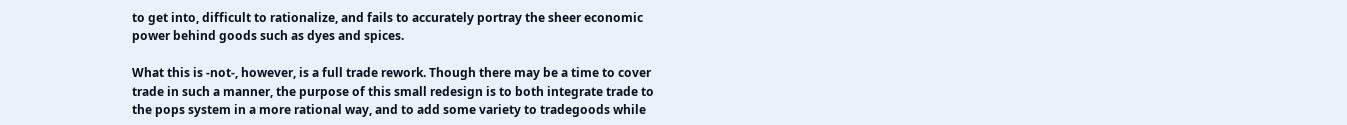to get into, difficult to rationalize, and fails to accurately portray the sheer economic power behind goods such as dyes and spices.

What this is -not-, however, is a full trade rework. Though there may be a time to cover trade in such a manner, the purpose of this small redesign is to both integrate trade to the pops system in a more rational way, and to add some variety to tradegoods while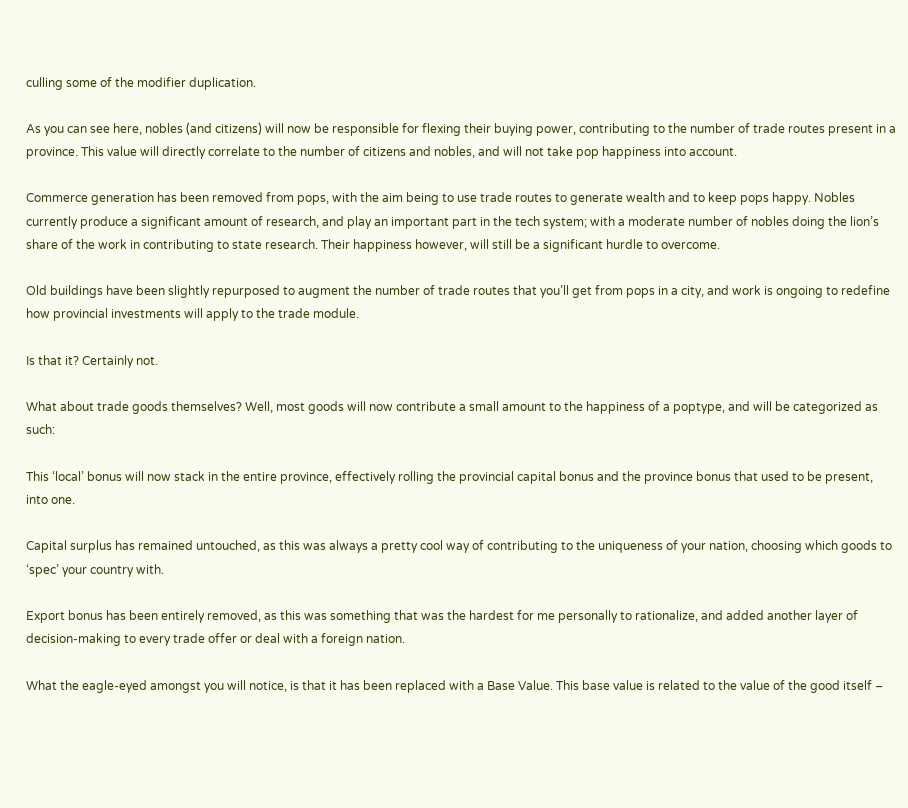culling some of the modifier duplication.

As you can see here, nobles (and citizens) will now be responsible for flexing their buying power, contributing to the number of trade routes present in a province. This value will directly correlate to the number of citizens and nobles, and will not take pop happiness into account.

Commerce generation has been removed from pops, with the aim being to use trade routes to generate wealth and to keep pops happy. Nobles currently produce a significant amount of research, and play an important part in the tech system; with a moderate number of nobles doing the lion’s share of the work in contributing to state research. Their happiness however, will still be a significant hurdle to overcome.

Old buildings have been slightly repurposed to augment the number of trade routes that you’ll get from pops in a city, and work is ongoing to redefine how provincial investments will apply to the trade module.

Is that it? Certainly not.

What about trade goods themselves? Well, most goods will now contribute a small amount to the happiness of a poptype, and will be categorized as such:

This ‘local’ bonus will now stack in the entire province, effectively rolling the provincial capital bonus and the province bonus that used to be present, into one.

Capital surplus has remained untouched, as this was always a pretty cool way of contributing to the uniqueness of your nation, choosing which goods to ‘spec’ your country with.

Export bonus has been entirely removed, as this was something that was the hardest for me personally to rationalize, and added another layer of decision-making to every trade offer or deal with a foreign nation.

What the eagle-eyed amongst you will notice, is that it has been replaced with a Base Value. This base value is related to the value of the good itself –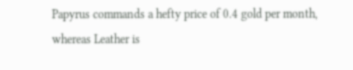Papyrus commands a hefty price of 0.4 gold per month, whereas Leather is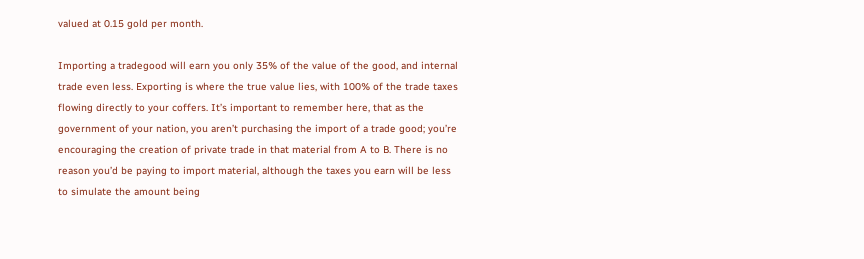valued at 0.15 gold per month.

Importing a tradegood will earn you only 35% of the value of the good, and internal trade even less. Exporting is where the true value lies, with 100% of the trade taxes flowing directly to your coffers. It’s important to remember here, that as the government of your nation, you aren’t purchasing the import of a trade good; you’re encouraging the creation of private trade in that material from A to B. There is no reason you’d be paying to import material, although the taxes you earn will be less to simulate the amount being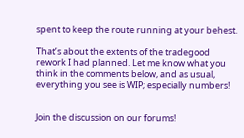spent to keep the route running at your behest.

That’s about the extents of the tradegood rework I had planned. Let me know what you think in the comments below, and as usual, everything you see is WIP; especially numbers!


Join the discussion on our forums!